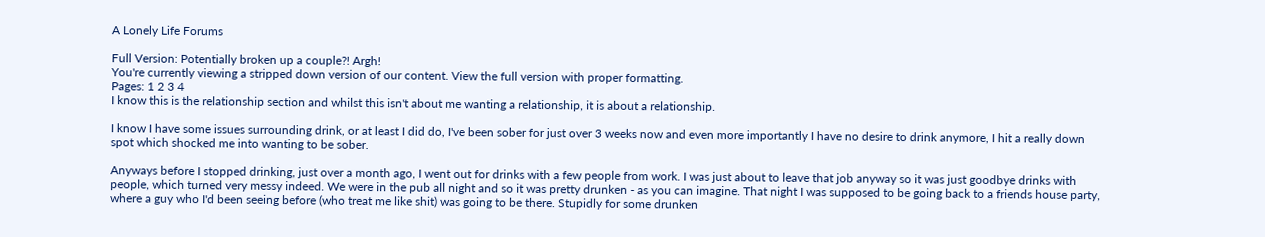A Lonely Life Forums

Full Version: Potentially broken up a couple?! Argh!
You're currently viewing a stripped down version of our content. View the full version with proper formatting.
Pages: 1 2 3 4
I know this is the relationship section and whilst this isn't about me wanting a relationship, it is about a relationship.

I know I have some issues surrounding drink, or at least I did do, I've been sober for just over 3 weeks now and even more importantly I have no desire to drink anymore, I hit a really down spot which shocked me into wanting to be sober.

Anyways before I stopped drinking, just over a month ago, I went out for drinks with a few people from work. I was just about to leave that job anyway so it was just goodbye drinks with people, which turned very messy indeed. We were in the pub all night and so it was pretty drunken - as you can imagine. That night I was supposed to be going back to a friends house party, where a guy who I'd been seeing before (who treat me like shit) was going to be there. Stupidly for some drunken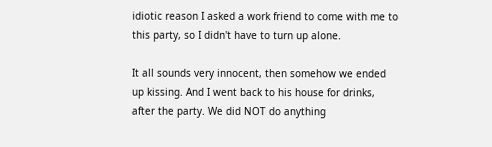idiotic reason I asked a work friend to come with me to this party, so I didn't have to turn up alone.

It all sounds very innocent, then somehow we ended up kissing. And I went back to his house for drinks, after the party. We did NOT do anything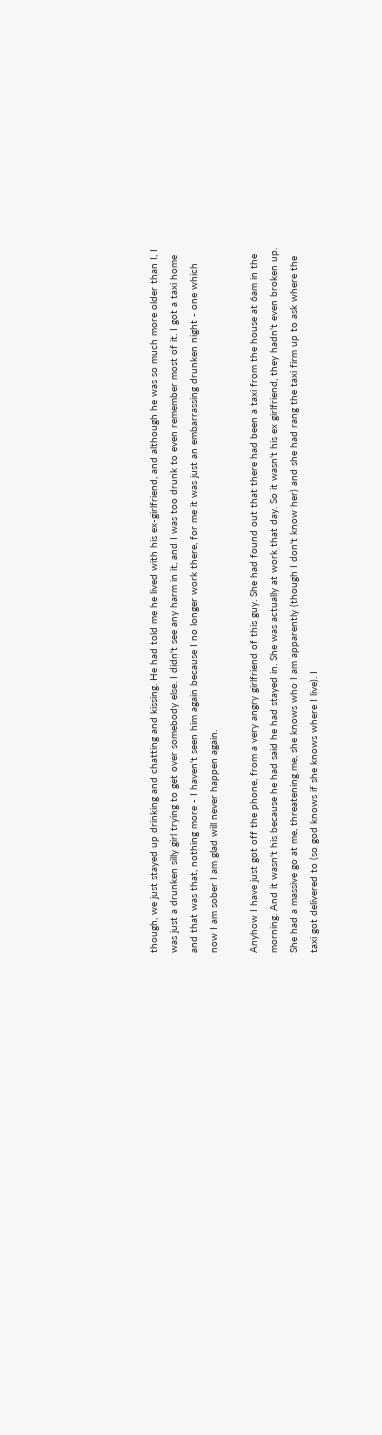though, we just stayed up drinking and chatting and kissing. He had told me he lived with his ex-girlfriend, and although he was so much more older than I, I was just a drunken silly girl trying to get over somebody else. I didn't see any harm in it, and I was too drunk to even remember most of it. I got a taxi home and that was that, nothing more - I haven't seen him again because I no longer work there, for me it was just an embarrassing drunken night - one which now I am sober I am glad will never happen again.

Anyhow I have just got off the phone, from a very angry girlfriend of this guy. She had found out that there had been a taxi from the house at 6am in the morning. And it wasn't his because he had said he had stayed in. She was actually at work that day. So it wasn't his ex girlfriend, they hadn't even broken up. She had a massive go at me, threatening me, she knows who I am apparently (though I don't know her) and she had rang the taxi firm up to ask where the taxi got delivered to (so god knows if she knows where I live). I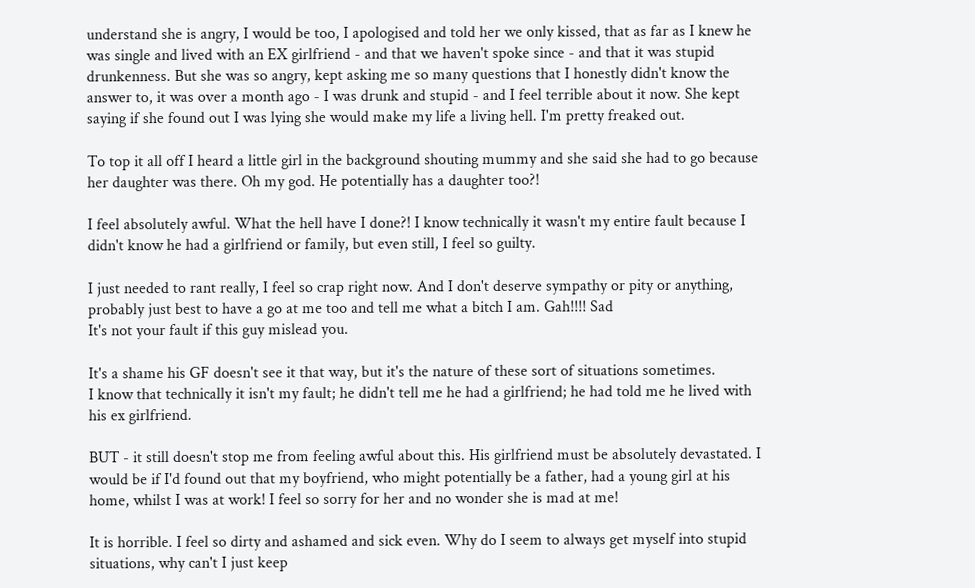understand she is angry, I would be too, I apologised and told her we only kissed, that as far as I knew he was single and lived with an EX girlfriend - and that we haven't spoke since - and that it was stupid drunkenness. But she was so angry, kept asking me so many questions that I honestly didn't know the answer to, it was over a month ago - I was drunk and stupid - and I feel terrible about it now. She kept saying if she found out I was lying she would make my life a living hell. I'm pretty freaked out.

To top it all off I heard a little girl in the background shouting mummy and she said she had to go because her daughter was there. Oh my god. He potentially has a daughter too?!

I feel absolutely awful. What the hell have I done?! I know technically it wasn't my entire fault because I didn't know he had a girlfriend or family, but even still, I feel so guilty.

I just needed to rant really, I feel so crap right now. And I don't deserve sympathy or pity or anything, probably just best to have a go at me too and tell me what a bitch I am. Gah!!!! Sad
It's not your fault if this guy mislead you.

It's a shame his GF doesn't see it that way, but it's the nature of these sort of situations sometimes.
I know that technically it isn't my fault; he didn't tell me he had a girlfriend; he had told me he lived with his ex girlfriend.

BUT - it still doesn't stop me from feeling awful about this. His girlfriend must be absolutely devastated. I would be if I'd found out that my boyfriend, who might potentially be a father, had a young girl at his home, whilst I was at work! I feel so sorry for her and no wonder she is mad at me!

It is horrible. I feel so dirty and ashamed and sick even. Why do I seem to always get myself into stupid situations, why can't I just keep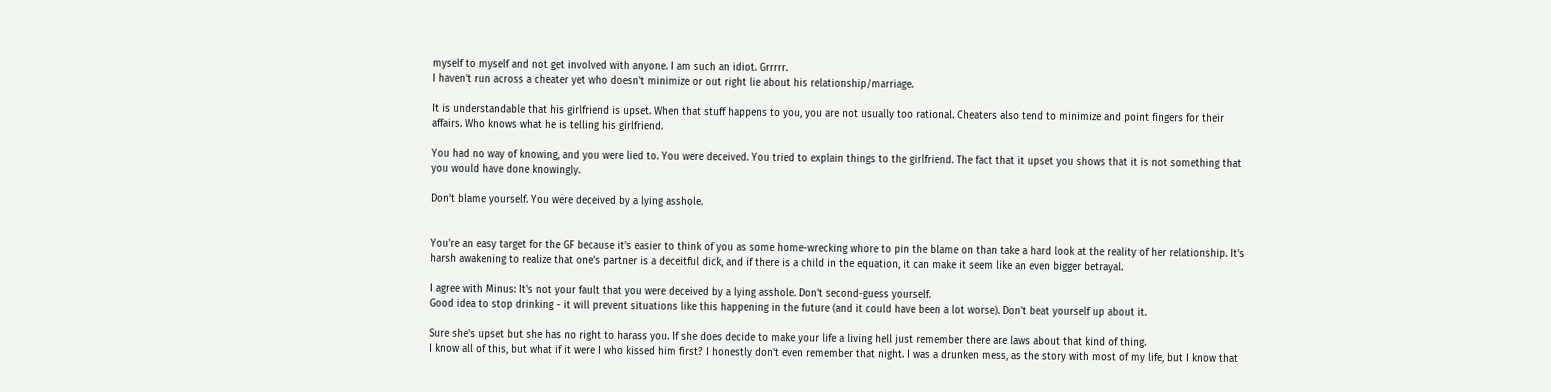myself to myself and not get involved with anyone. I am such an idiot. Grrrrr.
I haven't run across a cheater yet who doesn't minimize or out right lie about his relationship/marriage.

It is understandable that his girlfriend is upset. When that stuff happens to you, you are not usually too rational. Cheaters also tend to minimize and point fingers for their affairs. Who knows what he is telling his girlfriend.

You had no way of knowing, and you were lied to. You were deceived. You tried to explain things to the girlfriend. The fact that it upset you shows that it is not something that you would have done knowingly.

Don't blame yourself. You were deceived by a lying asshole.


You're an easy target for the GF because it's easier to think of you as some home-wrecking whore to pin the blame on than take a hard look at the reality of her relationship. It's harsh awakening to realize that one's partner is a deceitful dick, and if there is a child in the equation, it can make it seem like an even bigger betrayal.

I agree with Minus: It's not your fault that you were deceived by a lying asshole. Don't second-guess yourself.
Good idea to stop drinking - it will prevent situations like this happening in the future (and it could have been a lot worse). Don't beat yourself up about it.

Sure she's upset but she has no right to harass you. If she does decide to make your life a living hell just remember there are laws about that kind of thing.
I know all of this, but what if it were I who kissed him first? I honestly don't even remember that night. I was a drunken mess, as the story with most of my life, but I know that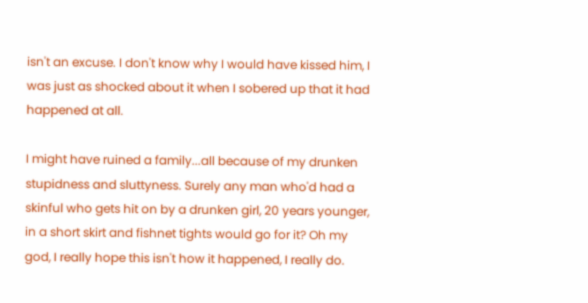isn't an excuse. I don't know why I would have kissed him, I was just as shocked about it when I sobered up that it had happened at all.

I might have ruined a family...all because of my drunken stupidness and sluttyness. Surely any man who'd had a skinful who gets hit on by a drunken girl, 20 years younger, in a short skirt and fishnet tights would go for it? Oh my god, I really hope this isn't how it happened, I really do.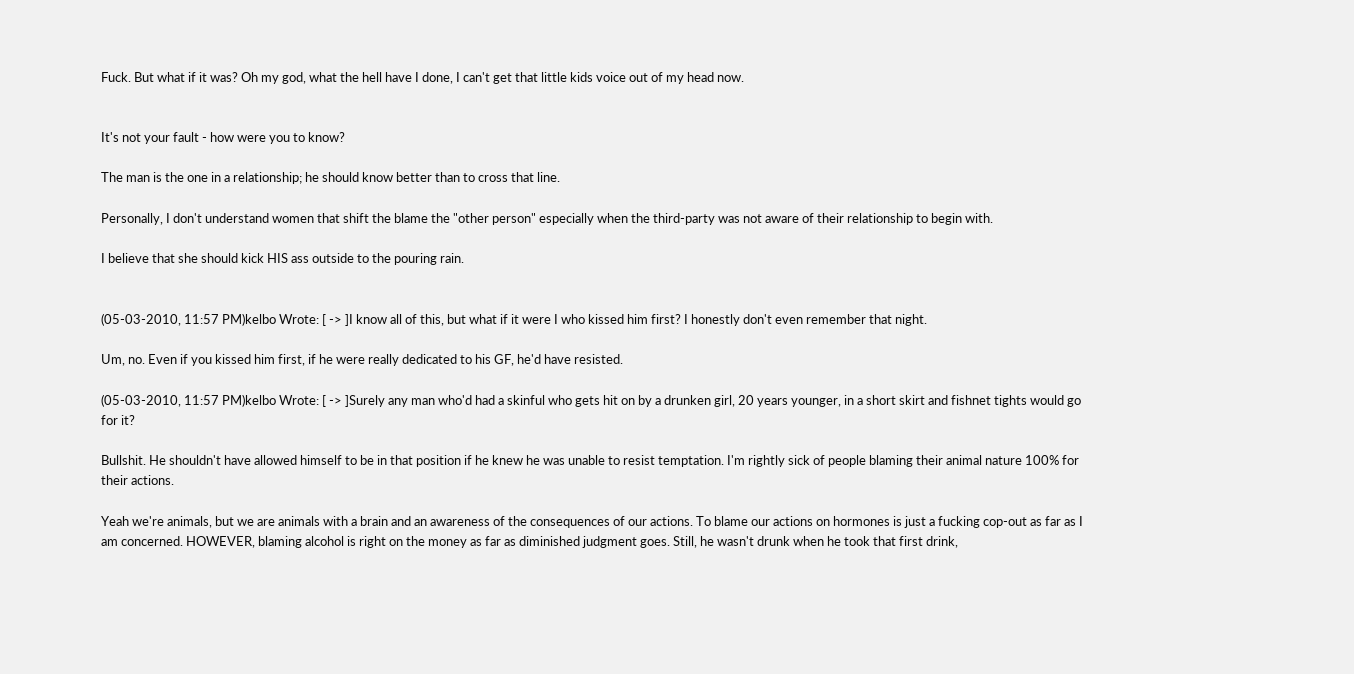Fuck. But what if it was? Oh my god, what the hell have I done, I can't get that little kids voice out of my head now.


It's not your fault - how were you to know?

The man is the one in a relationship; he should know better than to cross that line.

Personally, I don't understand women that shift the blame the "other person" especially when the third-party was not aware of their relationship to begin with.

I believe that she should kick HIS ass outside to the pouring rain.


(05-03-2010, 11:57 PM)kelbo Wrote: [ -> ]I know all of this, but what if it were I who kissed him first? I honestly don't even remember that night.

Um, no. Even if you kissed him first, if he were really dedicated to his GF, he'd have resisted.

(05-03-2010, 11:57 PM)kelbo Wrote: [ -> ]Surely any man who'd had a skinful who gets hit on by a drunken girl, 20 years younger, in a short skirt and fishnet tights would go for it?

Bullshit. He shouldn't have allowed himself to be in that position if he knew he was unable to resist temptation. I'm rightly sick of people blaming their animal nature 100% for their actions.

Yeah we're animals, but we are animals with a brain and an awareness of the consequences of our actions. To blame our actions on hormones is just a fucking cop-out as far as I am concerned. HOWEVER, blaming alcohol is right on the money as far as diminished judgment goes. Still, he wasn't drunk when he took that first drink,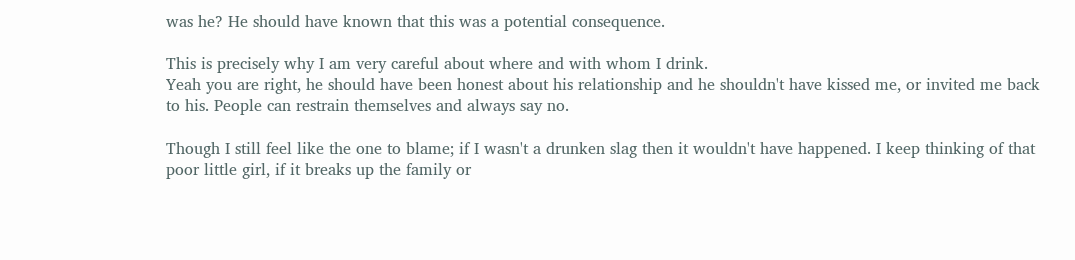was he? He should have known that this was a potential consequence.

This is precisely why I am very careful about where and with whom I drink.
Yeah you are right, he should have been honest about his relationship and he shouldn't have kissed me, or invited me back to his. People can restrain themselves and always say no.

Though I still feel like the one to blame; if I wasn't a drunken slag then it wouldn't have happened. I keep thinking of that poor little girl, if it breaks up the family or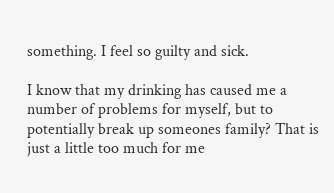something. I feel so guilty and sick.

I know that my drinking has caused me a number of problems for myself, but to potentially break up someones family? That is just a little too much for me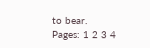to bear.
Pages: 1 2 3 4